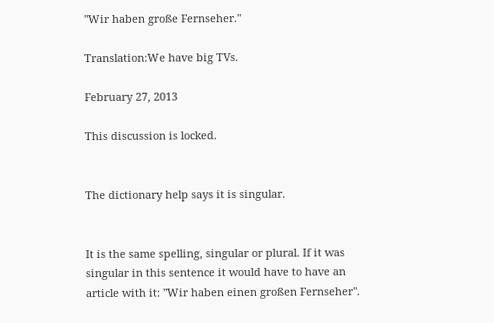"Wir haben große Fernseher."

Translation:We have big TVs.

February 27, 2013

This discussion is locked.


The dictionary help says it is singular.


It is the same spelling, singular or plural. If it was singular in this sentence it would have to have an article with it: "Wir haben einen großen Fernseher".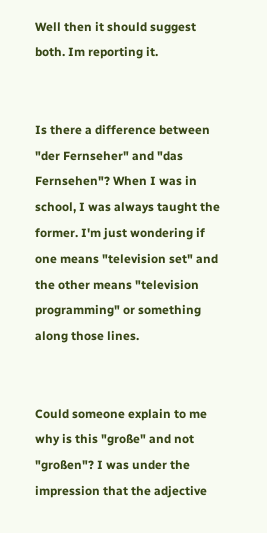Well then it should suggest both. Im reporting it.


Is there a difference between "der Fernseher" and "das Fernsehen"? When I was in school, I was always taught the former. I'm just wondering if one means "television set" and the other means "television programming" or something along those lines.


Could someone explain to me why is this "große" and not "großen"? I was under the impression that the adjective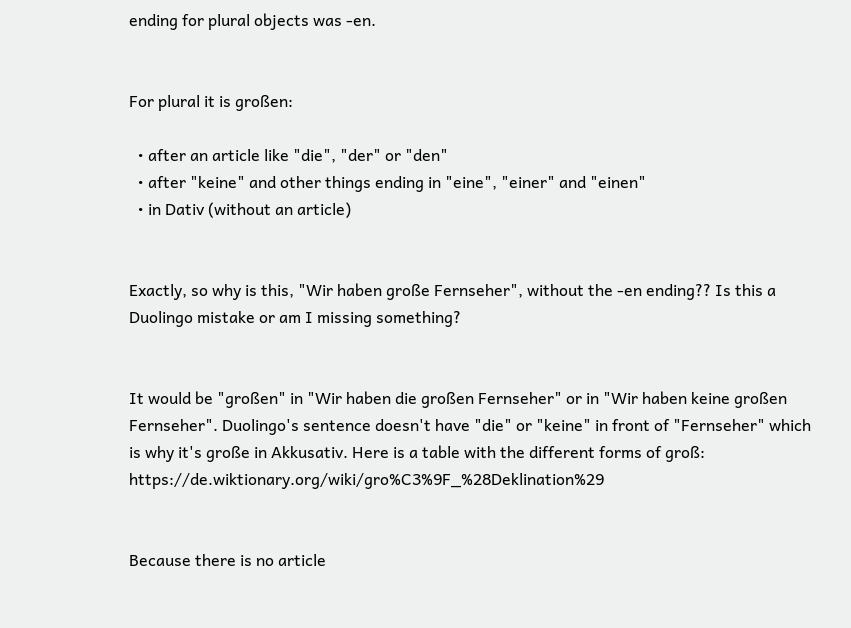ending for plural objects was -en.


For plural it is großen:

  • after an article like "die", "der" or "den"
  • after "keine" and other things ending in "eine", "einer" and "einen"
  • in Dativ (without an article)


Exactly, so why is this, "Wir haben große Fernseher", without the -en ending?? Is this a Duolingo mistake or am I missing something?


It would be "großen" in "Wir haben die großen Fernseher" or in "Wir haben keine großen Fernseher". Duolingo's sentence doesn't have "die" or "keine" in front of "Fernseher" which is why it's große in Akkusativ. Here is a table with the different forms of groß: https://de.wiktionary.org/wiki/gro%C3%9F_%28Deklination%29


Because there is no article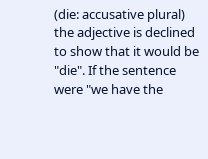(die: accusative plural) the adjective is declined to show that it would be "die". If the sentence were "we have the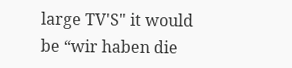large TV'S" it would be “wir haben die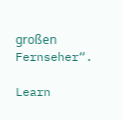großen Fernseher“.

Learn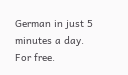German in just 5 minutes a day. For free.